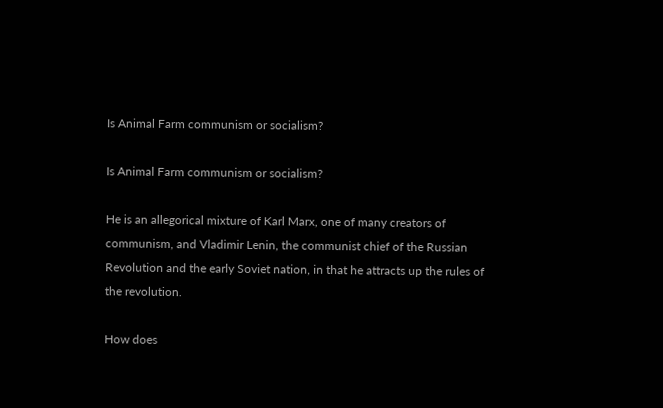Is Animal Farm communism or socialism?

Is Animal Farm communism or socialism?

He is an allegorical mixture of Karl Marx, one of many creators of communism, and Vladimir Lenin, the communist chief of the Russian Revolution and the early Soviet nation, in that he attracts up the rules of the revolution.

How does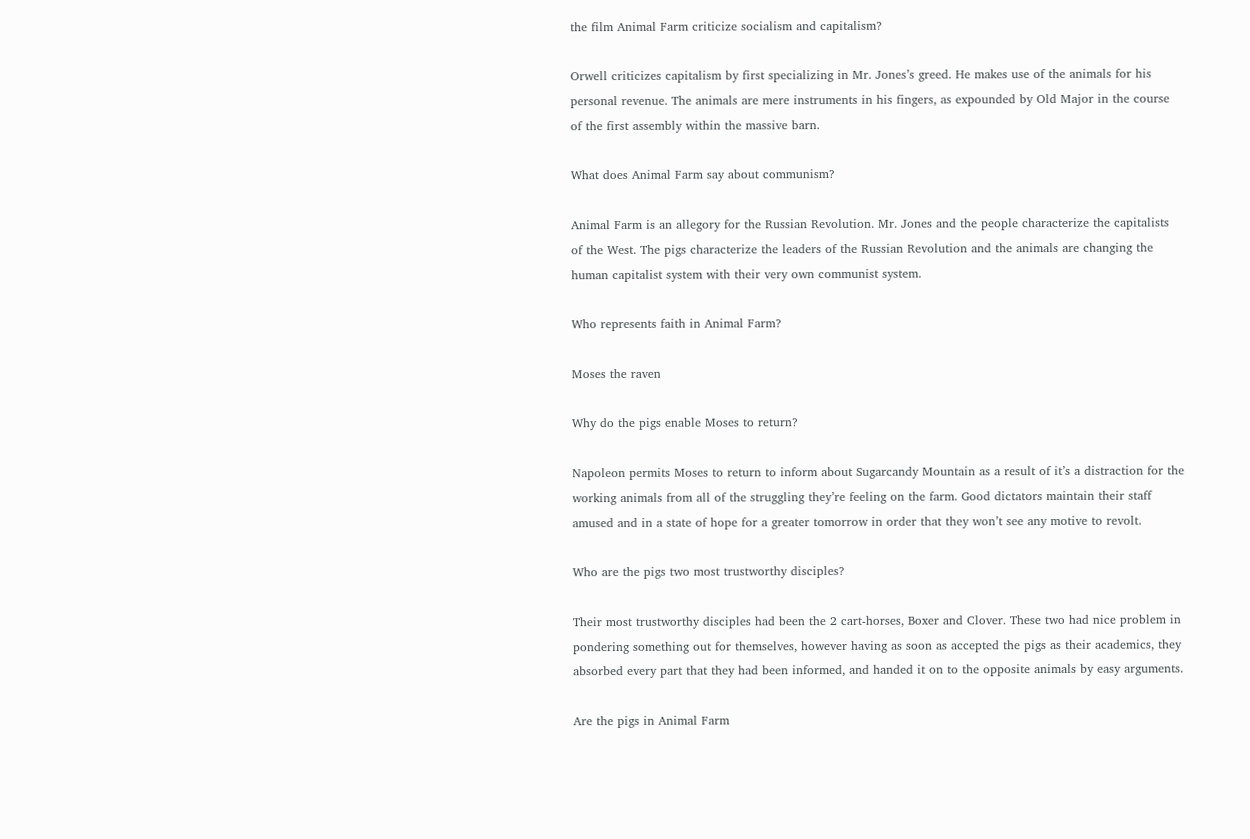the film Animal Farm criticize socialism and capitalism?

Orwell criticizes capitalism by first specializing in Mr. Jones’s greed. He makes use of the animals for his personal revenue. The animals are mere instruments in his fingers, as expounded by Old Major in the course of the first assembly within the massive barn.

What does Animal Farm say about communism?

Animal Farm is an allegory for the Russian Revolution. Mr. Jones and the people characterize the capitalists of the West. The pigs characterize the leaders of the Russian Revolution and the animals are changing the human capitalist system with their very own communist system.

Who represents faith in Animal Farm?

Moses the raven

Why do the pigs enable Moses to return?

Napoleon permits Moses to return to inform about Sugarcandy Mountain as a result of it’s a distraction for the working animals from all of the struggling they’re feeling on the farm. Good dictators maintain their staff amused and in a state of hope for a greater tomorrow in order that they won’t see any motive to revolt.

Who are the pigs two most trustworthy disciples?

Their most trustworthy disciples had been the 2 cart-horses, Boxer and Clover. These two had nice problem in pondering something out for themselves, however having as soon as accepted the pigs as their academics, they absorbed every part that they had been informed, and handed it on to the opposite animals by easy arguments.

Are the pigs in Animal Farm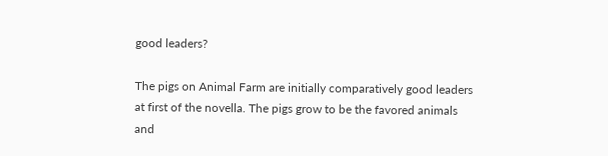good leaders?

The pigs on Animal Farm are initially comparatively good leaders at first of the novella. The pigs grow to be the favored animals and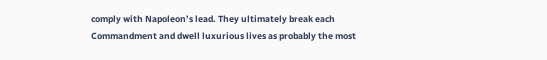comply with Napoleon’s lead. They ultimately break each Commandment and dwell luxurious lives as probably the most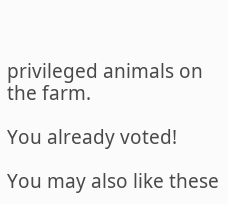privileged animals on the farm.

You already voted!

You may also like these